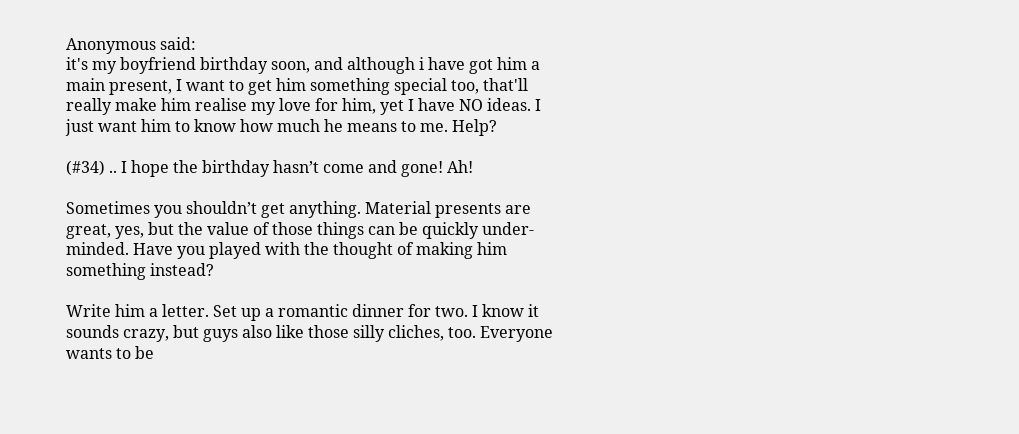Anonymous said:
it's my boyfriend birthday soon, and although i have got him a main present, I want to get him something special too, that'll really make him realise my love for him, yet I have NO ideas. I just want him to know how much he means to me. Help?

(#34) .. I hope the birthday hasn’t come and gone! Ah!

Sometimes you shouldn’t get anything. Material presents are great, yes, but the value of those things can be quickly under-minded. Have you played with the thought of making him something instead?

Write him a letter. Set up a romantic dinner for two. I know it sounds crazy, but guys also like those silly cliches, too. Everyone wants to be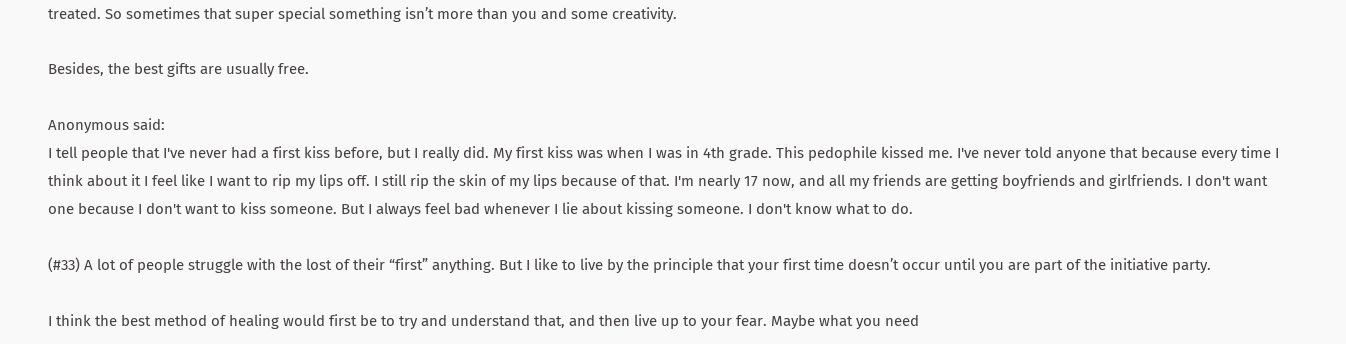treated. So sometimes that super special something isn’t more than you and some creativity.

Besides, the best gifts are usually free.

Anonymous said:
I tell people that I've never had a first kiss before, but I really did. My first kiss was when I was in 4th grade. This pedophile kissed me. I've never told anyone that because every time I think about it I feel like I want to rip my lips off. I still rip the skin of my lips because of that. I'm nearly 17 now, and all my friends are getting boyfriends and girlfriends. I don't want one because I don't want to kiss someone. But I always feel bad whenever I lie about kissing someone. I don't know what to do.

(#33) A lot of people struggle with the lost of their “first” anything. But I like to live by the principle that your first time doesn’t occur until you are part of the initiative party.

I think the best method of healing would first be to try and understand that, and then live up to your fear. Maybe what you need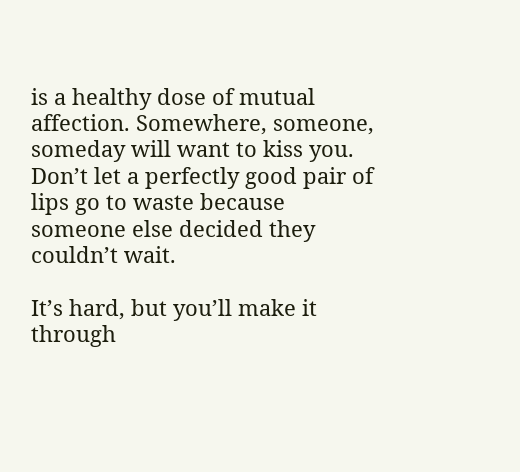is a healthy dose of mutual affection. Somewhere, someone, someday will want to kiss you. Don’t let a perfectly good pair of lips go to waste because someone else decided they couldn’t wait.

It’s hard, but you’ll make it through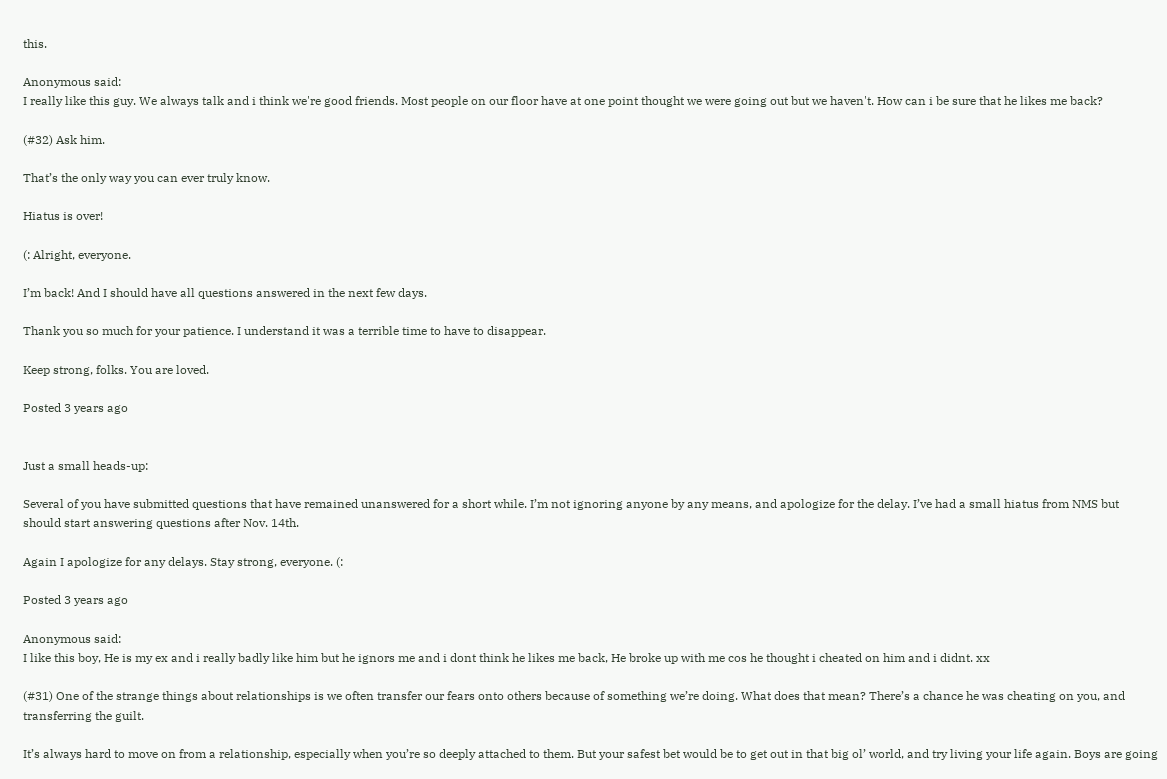this.

Anonymous said:
I really like this guy. We always talk and i think we're good friends. Most people on our floor have at one point thought we were going out but we haven't. How can i be sure that he likes me back?

(#32) Ask him.

That’s the only way you can ever truly know.

Hiatus is over!

(: Alright, everyone.

I’m back! And I should have all questions answered in the next few days.

Thank you so much for your patience. I understand it was a terrible time to have to disappear.

Keep strong, folks. You are loved.

Posted 3 years ago


Just a small heads-up:

Several of you have submitted questions that have remained unanswered for a short while. I’m not ignoring anyone by any means, and apologize for the delay. I’ve had a small hiatus from NMS but should start answering questions after Nov. 14th.

Again I apologize for any delays. Stay strong, everyone. (:

Posted 3 years ago

Anonymous said:
I like this boy, He is my ex and i really badly like him but he ignors me and i dont think he likes me back, He broke up with me cos he thought i cheated on him and i didnt. xx

(#31) One of the strange things about relationships is we often transfer our fears onto others because of something we’re doing. What does that mean? There’s a chance he was cheating on you, and transferring the guilt.

It’s always hard to move on from a relationship, especially when you’re so deeply attached to them. But your safest bet would be to get out in that big ol’ world, and try living your life again. Boys are going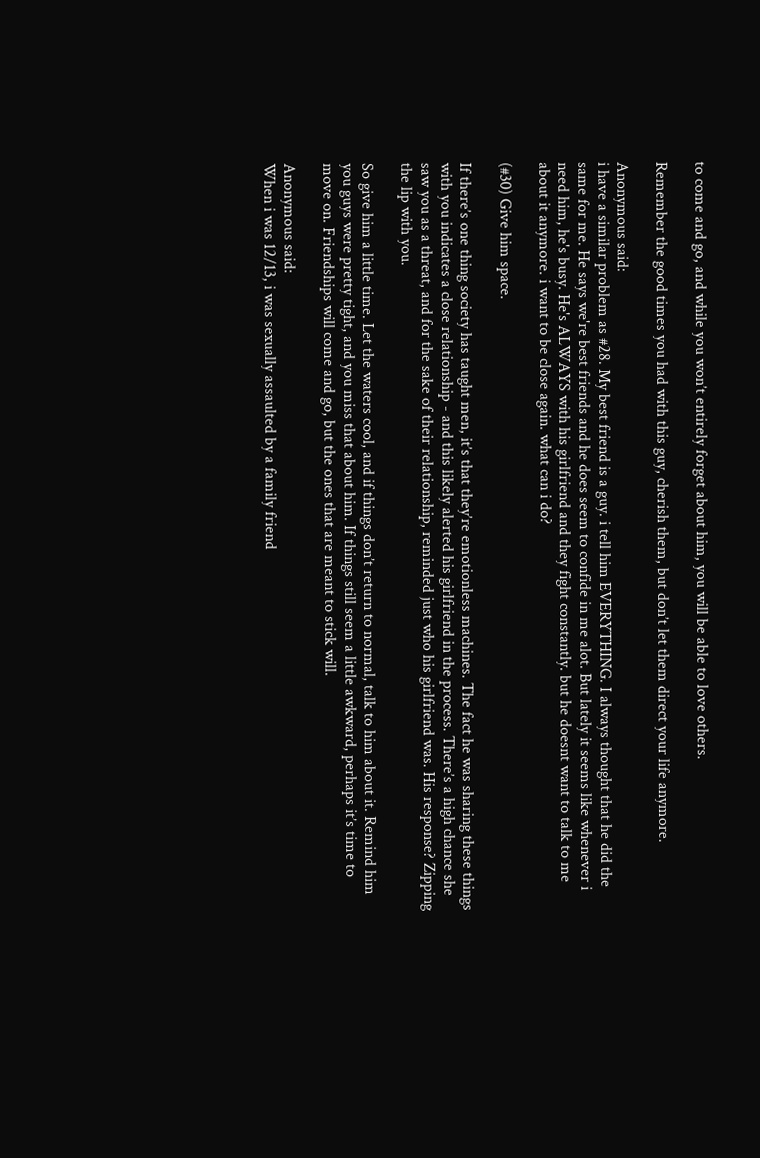to come and go, and while you won’t entirely forget about him, you will be able to love others.

Remember the good times you had with this guy, cherish them, but don’t let them direct your life anymore.

Anonymous said:
i have a similar problem as #28. My best friend is a guy. i tell him EVERYTHING. I always thought that he did the same for me. He says we're best friends and he does seem to confide in me alot. But lately it seems like whenever i need him, he's busy. He's ALWAYS with his girlfriend and they fight constantly. but he doesnt want to talk to me about it anymore. i want to be close again. what can i do?

(#30) Give him space.

If there’s one thing society has taught men, it’s that they’re emotionless machines. The fact he was sharing these things with you indicates a close relationship - and this likely alerted his girlfriend in the process. There’s a high chance she saw you as a threat, and for the sake of their relationship, reminded just who his girlfriend was. His response? Zipping the lip with you.

So give him a little time. Let the waters cool, and if things don’t return to normal, talk to him about it. Remind him you guys were pretty tight, and you miss that about him. If things still seem a little awkward, perhaps it’s time to move on. Friendships will come and go, but the ones that are meant to stick will.

Anonymous said:
When i was 12/13, i was sexually assaulted by a family friend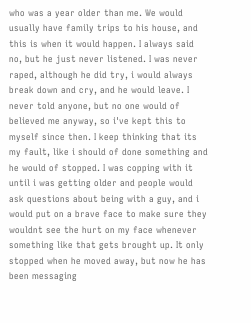who was a year older than me. We would usually have family trips to his house, and this is when it would happen. I always said no, but he just never listened. I was never raped, although he did try, i would always break down and cry, and he would leave. I never told anyone, but no one would of believed me anyway, so i've kept this to myself since then. I keep thinking that its my fault, like i should of done something and he would of stopped. I was copping with it until i was getting older and people would ask questions about being with a guy, and i would put on a brave face to make sure they wouldnt see the hurt on my face whenever something like that gets brought up. It only stopped when he moved away, but now he has been messaging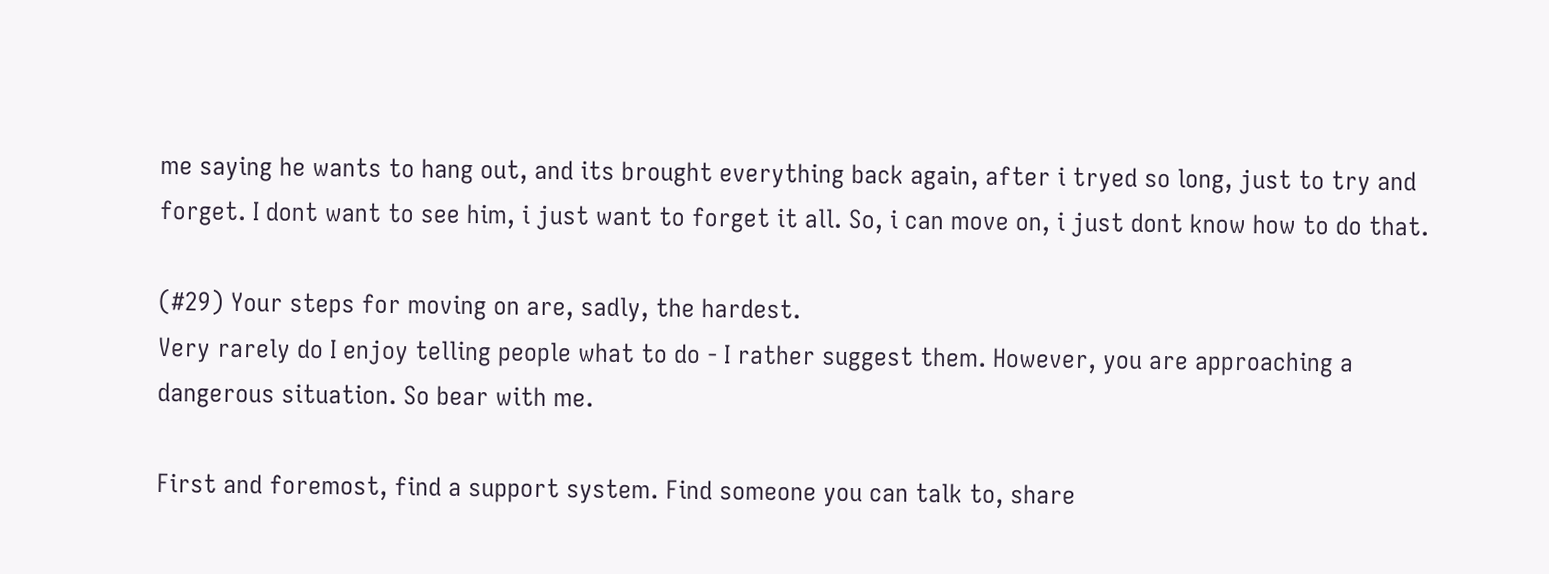me saying he wants to hang out, and its brought everything back again, after i tryed so long, just to try and forget. I dont want to see him, i just want to forget it all. So, i can move on, i just dont know how to do that.

(#29) Your steps for moving on are, sadly, the hardest.
Very rarely do I enjoy telling people what to do - I rather suggest them. However, you are approaching a dangerous situation. So bear with me.

First and foremost, find a support system. Find someone you can talk to, share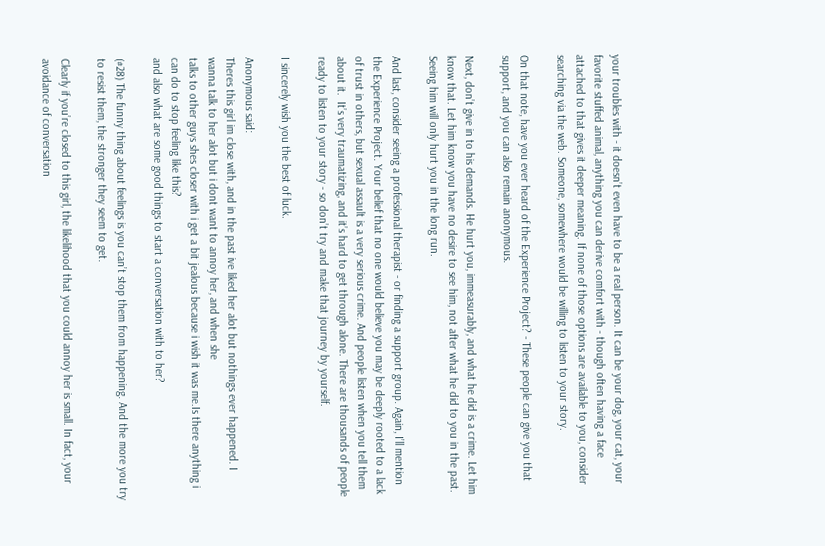your troubles with - it doesn’t even have to be a real person. It can be your dog, your cat, your favorite stuffed animal, anything you can derive comfort with - though often having a face attached to that gives it deeper meaning. If none of those options are available to you, consider searching via the web. Someone, somewhere would be willing to listen to your story.

On that note, have you ever heard of the Experience Project? - These people can give you that support, and you can also remain anonymous.

Next, don’t give in to his demands. He hurt you, immeasurably, and what he did is a crime. Let him know that. Let him know you have no desire to see him, not after what he did to you in the past. Seeing him will only hurt you in the long run.

And last, consider seeing a professional therapist - or finding a support group. Again, I’ll mention the Experience Project. Your belief that no one would believe you may be deeply rooted to a lack of trust in others, but sexual assault is a very serious crime. And people listen when you tell them about it.  It’s very traumatizing, and it’s hard to get through alone. There are thousands of people ready to listen to your story - so don’t try and make that journey by yourself.

I sincerely wish you the best of luck.

Anonymous said:
Theres this girl im close with, and in the past ive liked her alot but nothings ever happened. I wanna talk to her alot but i dont want to annoy her, and when she
talks to other guys shes closer with i get a bit jealous because i wish it was me.Is there anything i can do to stop feeling like this?
and also what are some good things to start a conversation with to her?

(#28) The funny thing about feelings is you can’t stop them from happening. And the more you try to resist them, the stronger they seem to get.

Clearly if you’re closed to this girl, the likelihood that you could annoy her is small. In fact, your avoidance of conversation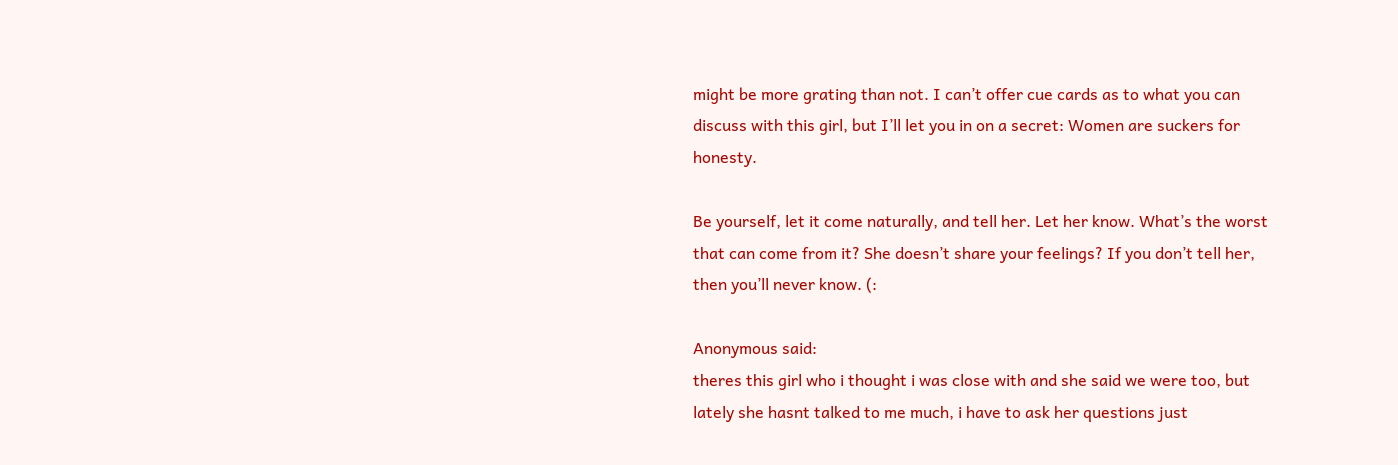might be more grating than not. I can’t offer cue cards as to what you can discuss with this girl, but I’ll let you in on a secret: Women are suckers for honesty.

Be yourself, let it come naturally, and tell her. Let her know. What’s the worst that can come from it? She doesn’t share your feelings? If you don’t tell her, then you’ll never know. (:

Anonymous said:
theres this girl who i thought i was close with and she said we were too, but lately she hasnt talked to me much, i have to ask her questions just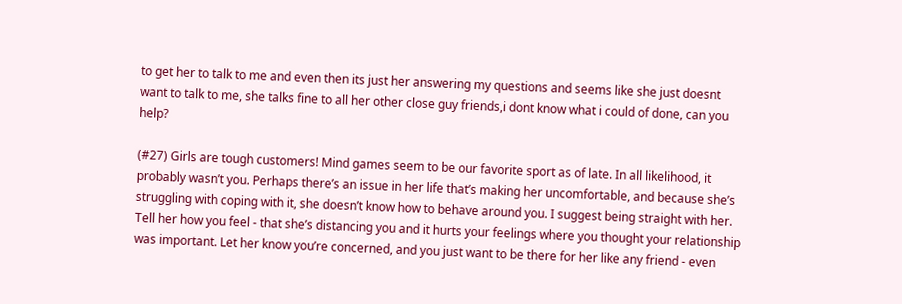to get her to talk to me and even then its just her answering my questions and seems like she just doesnt want to talk to me, she talks fine to all her other close guy friends,i dont know what i could of done, can you help?

(#27) Girls are tough customers! Mind games seem to be our favorite sport as of late. In all likelihood, it probably wasn’t you. Perhaps there’s an issue in her life that’s making her uncomfortable, and because she’s struggling with coping with it, she doesn’t know how to behave around you. I suggest being straight with her. Tell her how you feel - that she’s distancing you and it hurts your feelings where you thought your relationship was important. Let her know you’re concerned, and you just want to be there for her like any friend - even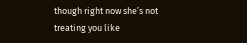though right now she’s not treating you like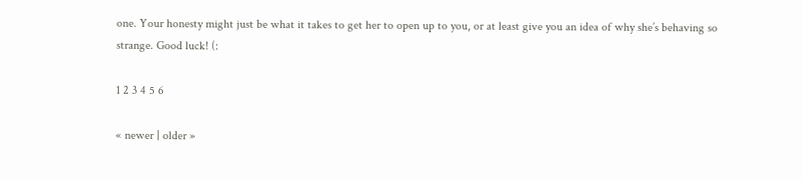one. Your honesty might just be what it takes to get her to open up to you, or at least give you an idea of why she’s behaving so strange. Good luck! (:

1 2 3 4 5 6

« newer | older »